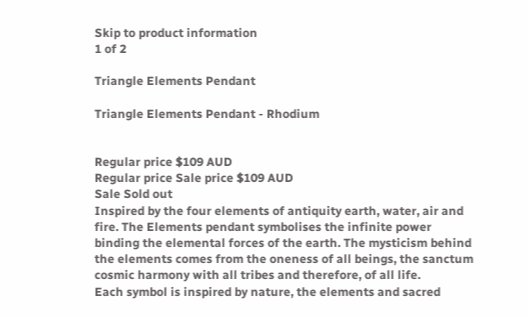Skip to product information
1 of 2

Triangle Elements Pendant

Triangle Elements Pendant - Rhodium


Regular price $109 AUD
Regular price Sale price $109 AUD
Sale Sold out
Inspired by the four elements of antiquity earth, water, air and fire. The Elements pendant symbolises the infinite power binding the elemental forces of the earth. The mysticism behind the elements comes from the oneness of all beings, the sanctum cosmic harmony with all tribes and therefore, of all life.
Each symbol is inspired by nature, the elements and sacred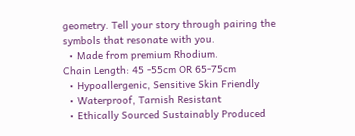geometry. Tell your story through pairing the symbols that resonate with you.
  • Made from premium Rhodium.
Chain Length: 45 -55cm OR 65-75cm
  • Hypoallergenic, Sensitive Skin Friendly
  • Waterproof, Tarnish Resistant
  • Ethically Sourced Sustainably Produced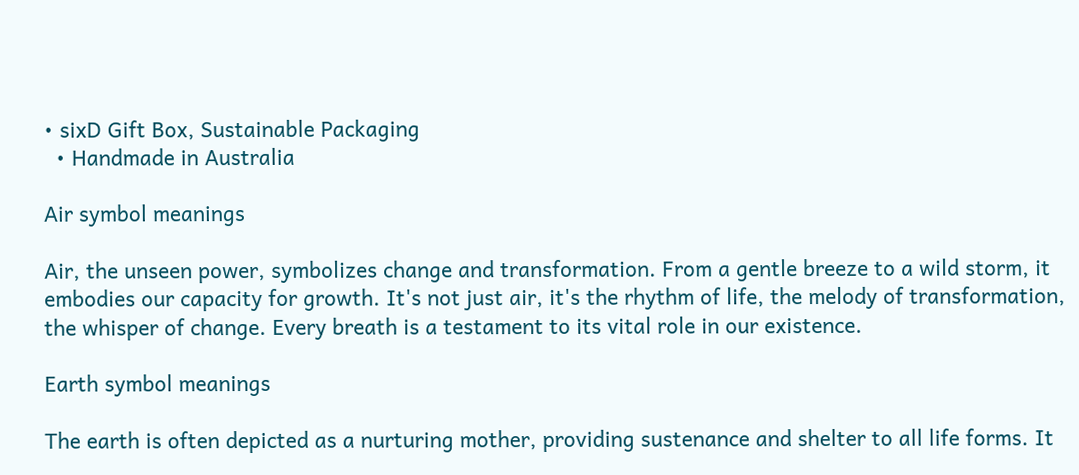• sixD Gift Box, Sustainable Packaging
  • Handmade in Australia

Air symbol meanings

Air, the unseen power, symbolizes change and transformation. From a gentle breeze to a wild storm, it embodies our capacity for growth. It's not just air, it's the rhythm of life, the melody of transformation, the whisper of change. Every breath is a testament to its vital role in our existence.

Earth symbol meanings

The earth is often depicted as a nurturing mother, providing sustenance and shelter to all life forms. It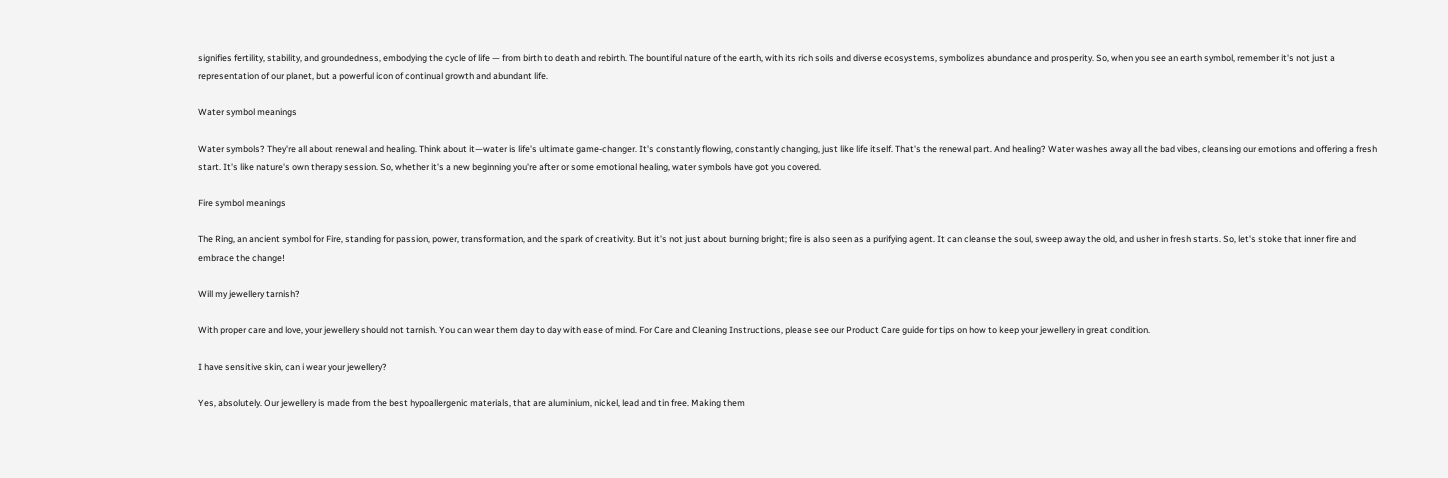signifies fertility, stability, and groundedness, embodying the cycle of life — from birth to death and rebirth. The bountiful nature of the earth, with its rich soils and diverse ecosystems, symbolizes abundance and prosperity. So, when you see an earth symbol, remember it's not just a representation of our planet, but a powerful icon of continual growth and abundant life.

Water symbol meanings

Water symbols? They're all about renewal and healing. Think about it—water is life's ultimate game-changer. It's constantly flowing, constantly changing, just like life itself. That's the renewal part. And healing? Water washes away all the bad vibes, cleansing our emotions and offering a fresh start. It's like nature's own therapy session. So, whether it's a new beginning you're after or some emotional healing, water symbols have got you covered.

Fire symbol meanings

The Ring, an ancient symbol for Fire, standing for passion, power, transformation, and the spark of creativity. But it's not just about burning bright; fire is also seen as a purifying agent. It can cleanse the soul, sweep away the old, and usher in fresh starts. So, let's stoke that inner fire and embrace the change!

Will my jewellery tarnish?

With proper care and love, your jewellery should not tarnish. You can wear them day to day with ease of mind. For Care and Cleaning Instructions, please see our Product Care guide for tips on how to keep your jewellery in great condition.

I have sensitive skin, can i wear your jewellery?

Yes, absolutely. Our jewellery is made from the best hypoallergenic materials, that are aluminium, nickel, lead and tin free. Making them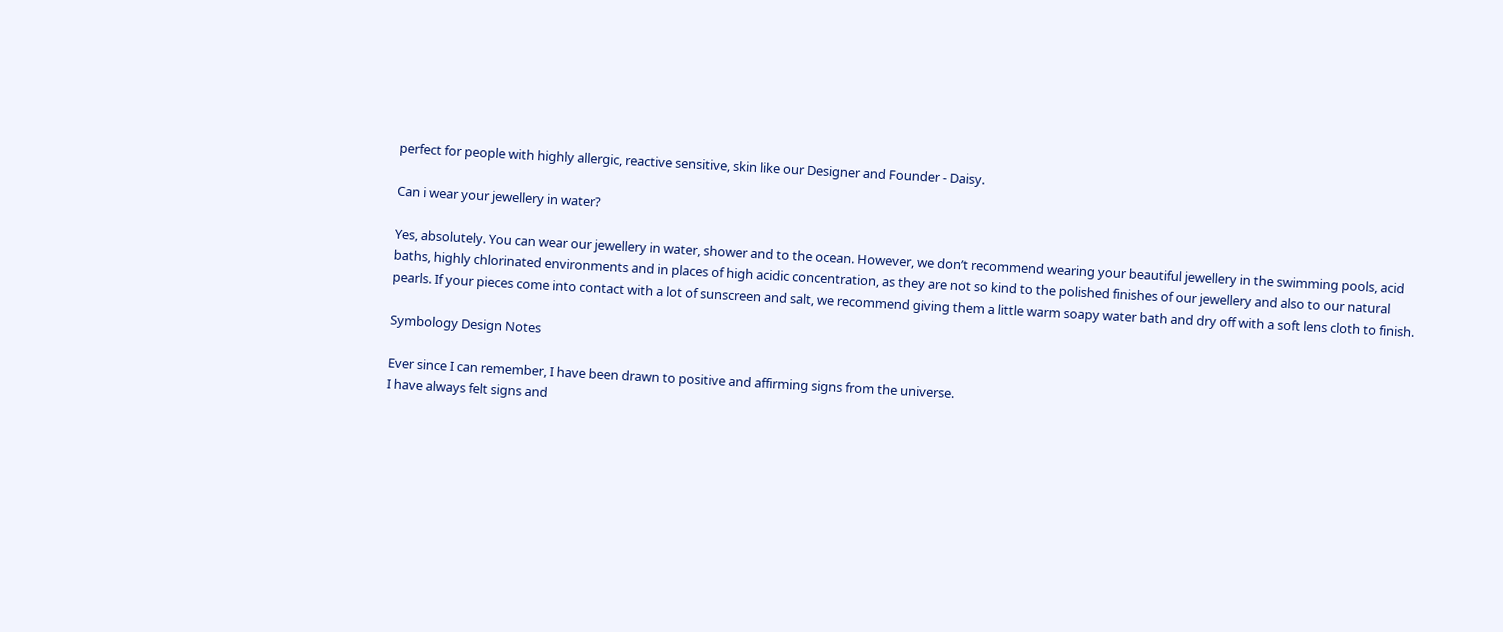perfect for people with highly allergic, reactive sensitive, skin like our Designer and Founder - Daisy.

Can i wear your jewellery in water?

Yes, absolutely. You can wear our jewellery in water, shower and to the ocean. However, we don’t recommend wearing your beautiful jewellery in the swimming pools, acid baths, highly chlorinated environments and in places of high acidic concentration, as they are not so kind to the polished finishes of our jewellery and also to our natural pearls. If your pieces come into contact with a lot of sunscreen and salt, we recommend giving them a little warm soapy water bath and dry off with a soft lens cloth to finish.

Symbology Design Notes

Ever since I can remember, I have been drawn to positive and affirming signs from the universe.
I have always felt signs and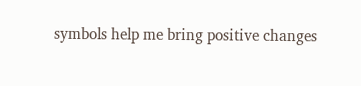symbols help me bring positive changes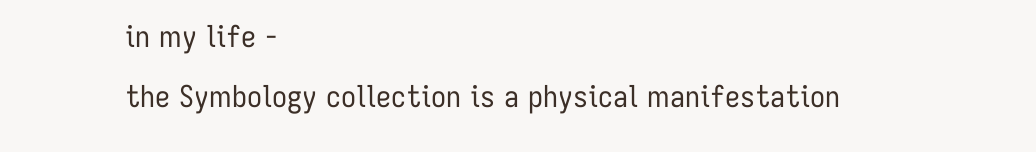in my life -
the Symbology collection is a physical manifestation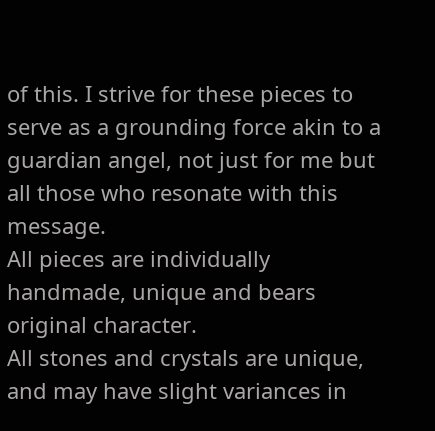of this. I strive for these pieces to serve as a grounding force akin to a guardian angel, not just for me but all those who resonate with this message.
All pieces are individually handmade, unique and bears original character.
All stones and crystals are unique, and may have slight variances in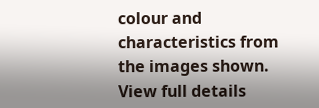colour and characteristics from the images shown.
View full details